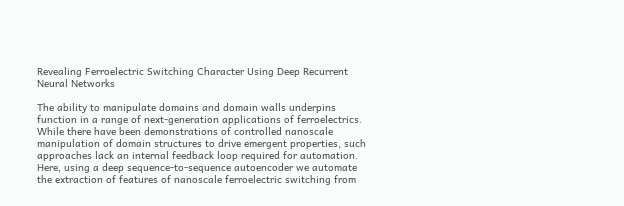Revealing Ferroelectric Switching Character Using Deep Recurrent Neural Networks

The ability to manipulate domains and domain walls underpins function in a range of next-generation applications of ferroelectrics. While there have been demonstrations of controlled nanoscale manipulation of domain structures to drive emergent properties, such approaches lack an internal feedback loop required for automation. Here, using a deep sequence-to-sequence autoencoder we automate the extraction of features of nanoscale ferroelectric switching from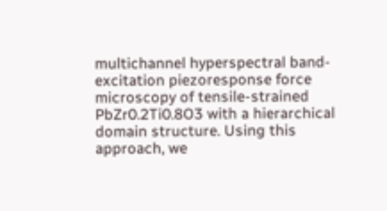multichannel hyperspectral band-excitation piezoresponse force microscopy of tensile-strained PbZr0.2Ti0.8O3 with a hierarchical domain structure. Using this approach, we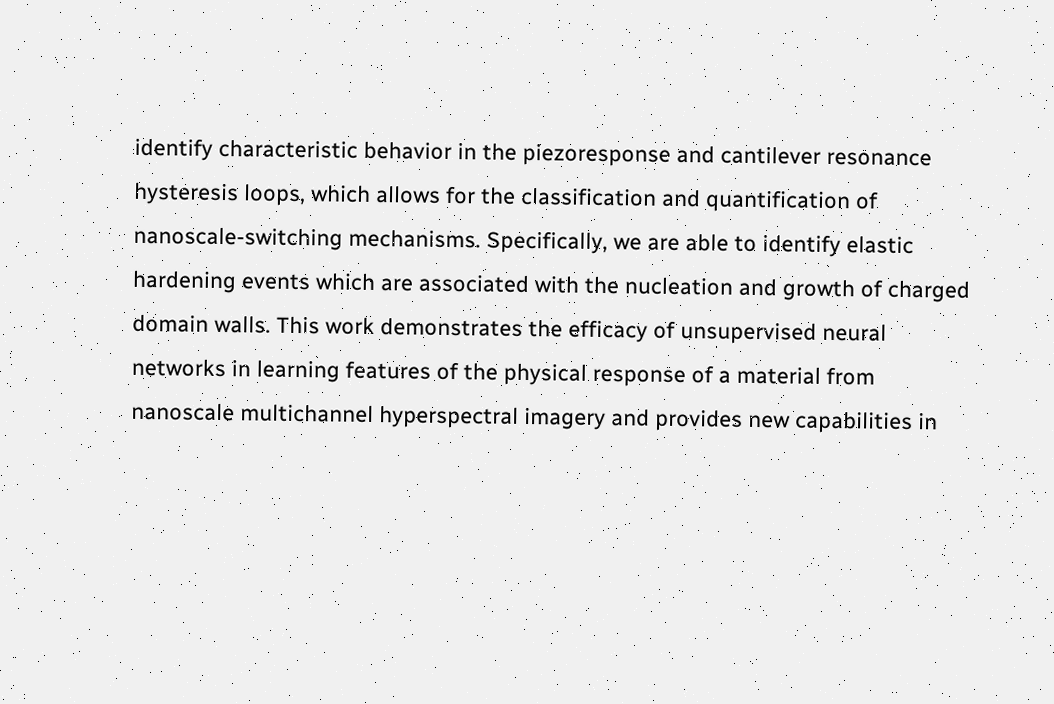identify characteristic behavior in the piezoresponse and cantilever resonance hysteresis loops, which allows for the classification and quantification of nanoscale-switching mechanisms. Specifically, we are able to identify elastic hardening events which are associated with the nucleation and growth of charged domain walls. This work demonstrates the efficacy of unsupervised neural networks in learning features of the physical response of a material from nanoscale multichannel hyperspectral imagery and provides new capabilities in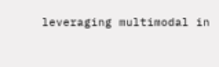leveraging multimodal in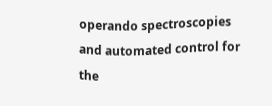operando spectroscopies and automated control for the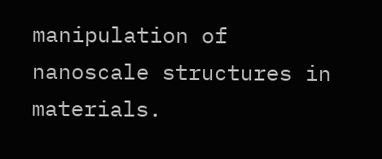manipulation of nanoscale structures in materials.